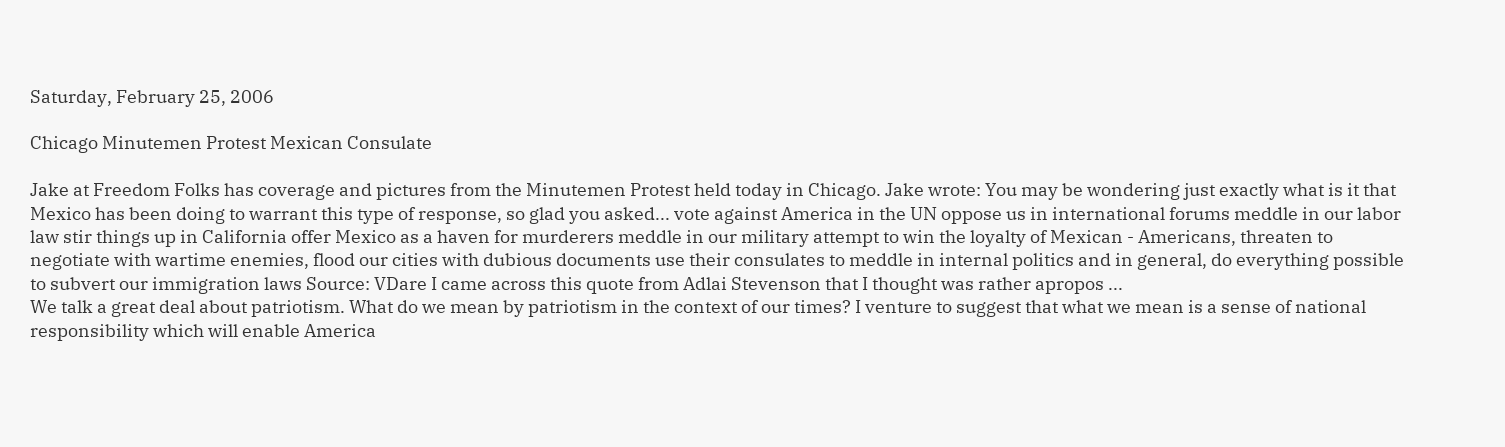Saturday, February 25, 2006

Chicago Minutemen Protest Mexican Consulate

Jake at Freedom Folks has coverage and pictures from the Minutemen Protest held today in Chicago. Jake wrote: You may be wondering just exactly what is it that Mexico has been doing to warrant this type of response, so glad you asked... vote against America in the UN oppose us in international forums meddle in our labor law stir things up in California offer Mexico as a haven for murderers meddle in our military attempt to win the loyalty of Mexican - Americans, threaten to negotiate with wartime enemies, flood our cities with dubious documents use their consulates to meddle in internal politics and in general, do everything possible to subvert our immigration laws Source: VDare I came across this quote from Adlai Stevenson that I thought was rather apropos ...
We talk a great deal about patriotism. What do we mean by patriotism in the context of our times? I venture to suggest that what we mean is a sense of national responsibility which will enable America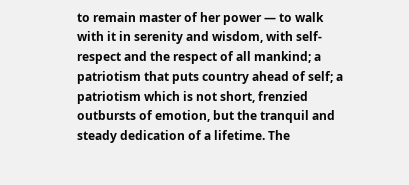to remain master of her power — to walk with it in serenity and wisdom, with self-respect and the respect of all mankind; a patriotism that puts country ahead of self; a patriotism which is not short, frenzied outbursts of emotion, but the tranquil and steady dedication of a lifetime. The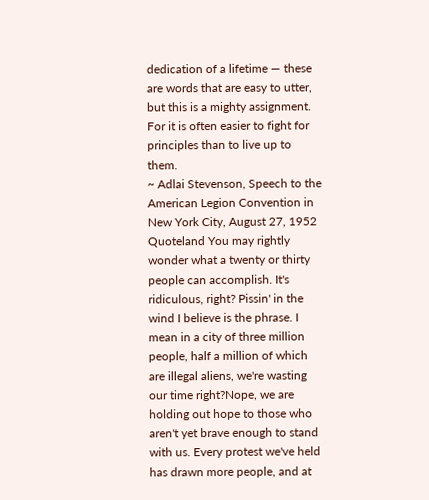dedication of a lifetime — these are words that are easy to utter, but this is a mighty assignment. For it is often easier to fight for principles than to live up to them.
~ Adlai Stevenson, Speech to the American Legion Convention in New York City, August 27, 1952 Quoteland You may rightly wonder what a twenty or thirty people can accomplish. It's ridiculous, right? Pissin' in the wind I believe is the phrase. I mean in a city of three million people, half a million of which are illegal aliens, we're wasting our time right?Nope, we are holding out hope to those who aren't yet brave enough to stand with us. Every protest we've held has drawn more people, and at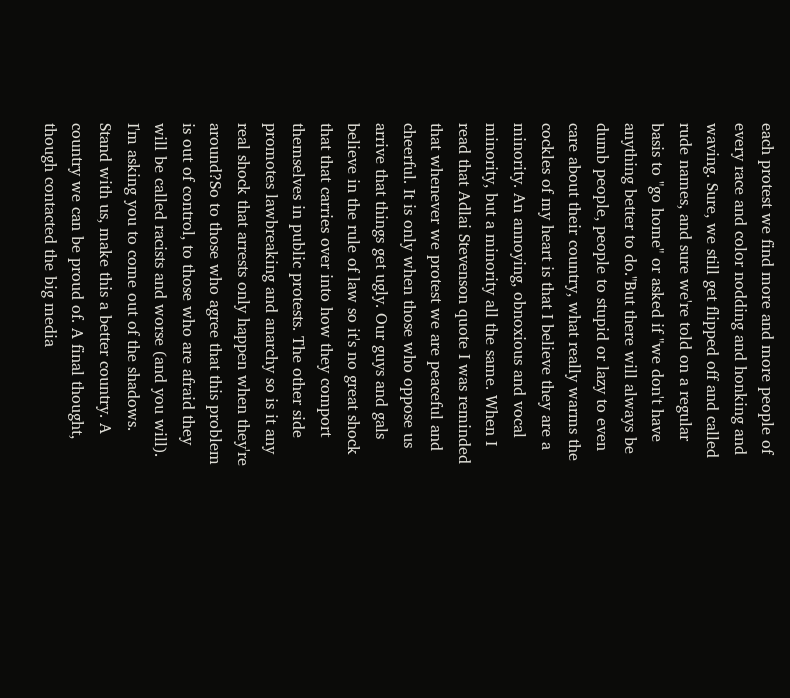each protest we find more and more people of every race and color nodding and honking and waving. Sure, we still get flipped off and called rude names, and sure we're told on a regular basis to "go home" or asked if "we don't have anything better to do."But there will always be dumb people, people to stupid or lazy to even care about their country, what really warms the cockles of my heart is that I believe they are a minority. An annoying, obnoxious and vocal minority, but a minority all the same. When I read that Adlai Stevenson quote I was reminded that whenever we protest we are peaceful and cheerful. It is only when those who oppose us arrive that things get ugly. Our guys and gals believe in the rule of law so it's no great shock that that carries over into how they comport themselves in public protests. The other side promotes lawbreaking and anarchy so is it any real shock that arrests only happen when they're around?So to those who agree that this problem is out of control, to those who are afraid they will be called racists and worse (and you will). I'm asking you to come out of the shadows. Stand with us, make this a better country. A country we can be proud of. A final thought, though contacted the big media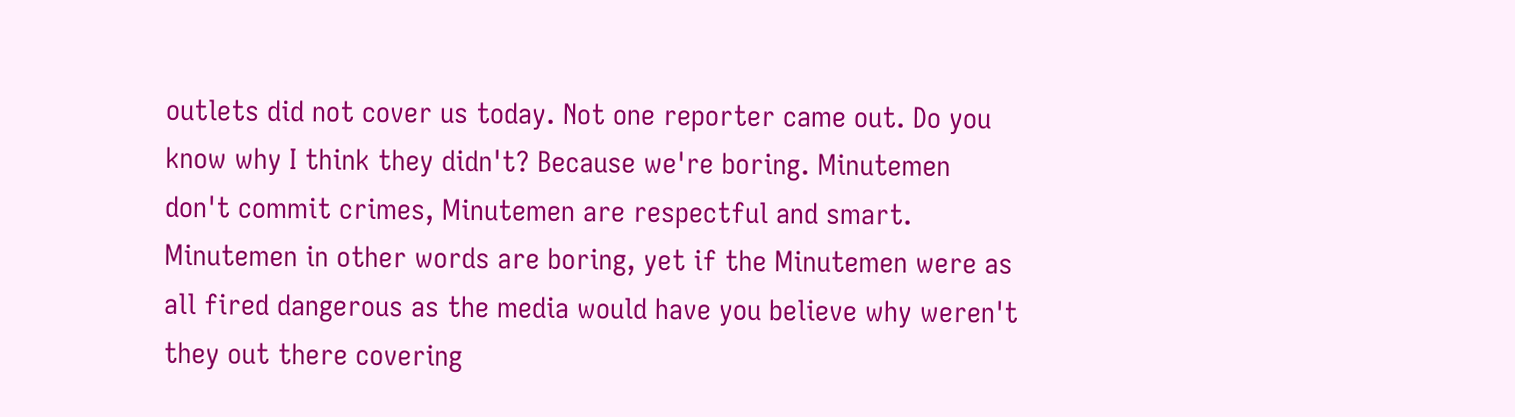outlets did not cover us today. Not one reporter came out. Do you know why I think they didn't? Because we're boring. Minutemen don't commit crimes, Minutemen are respectful and smart. Minutemen in other words are boring, yet if the Minutemen were as all fired dangerous as the media would have you believe why weren't they out there covering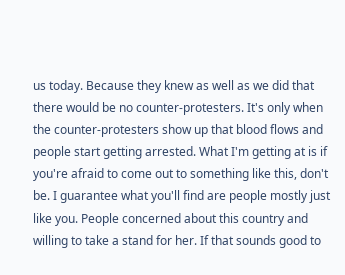us today. Because they knew as well as we did that there would be no counter-protesters. It's only when the counter-protesters show up that blood flows and people start getting arrested. What I'm getting at is if you're afraid to come out to something like this, don't be. I guarantee what you'll find are people mostly just like you. People concerned about this country and willing to take a stand for her. If that sounds good to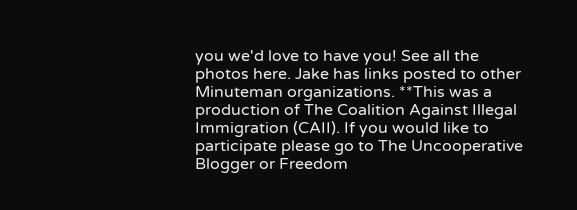you we'd love to have you! See all the photos here. Jake has links posted to other Minuteman organizations. **This was a production of The Coalition Against Illegal Immigration (CAII). If you would like to participate please go to The Uncooperative Blogger or Freedom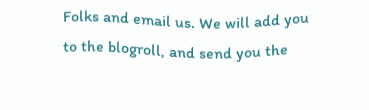Folks and email us. We will add you to the blogroll, and send you the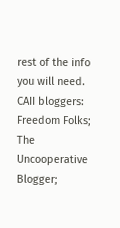rest of the info you will need. CAII bloggers: Freedom Folks; The Uncooperative Blogger;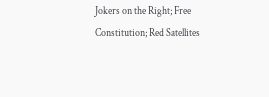Jokers on the Right; Free Constitution; Red Satellites